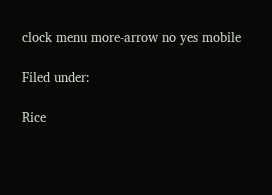clock menu more-arrow no yes mobile

Filed under:

Rice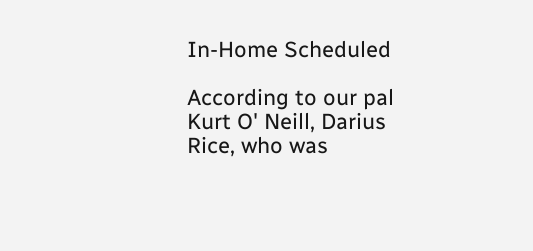In-Home Scheduled

According to our pal Kurt O' Neill, Darius Rice, who was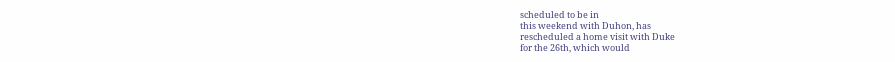scheduled to be in
this weekend with Duhon, has
rescheduled a home visit with Duke
for the 26th, which would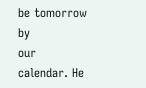be tomorrow by
our calendar. He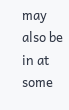may also be in at some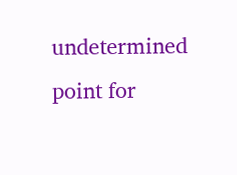undetermined point for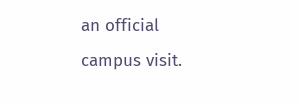an official
campus visit.